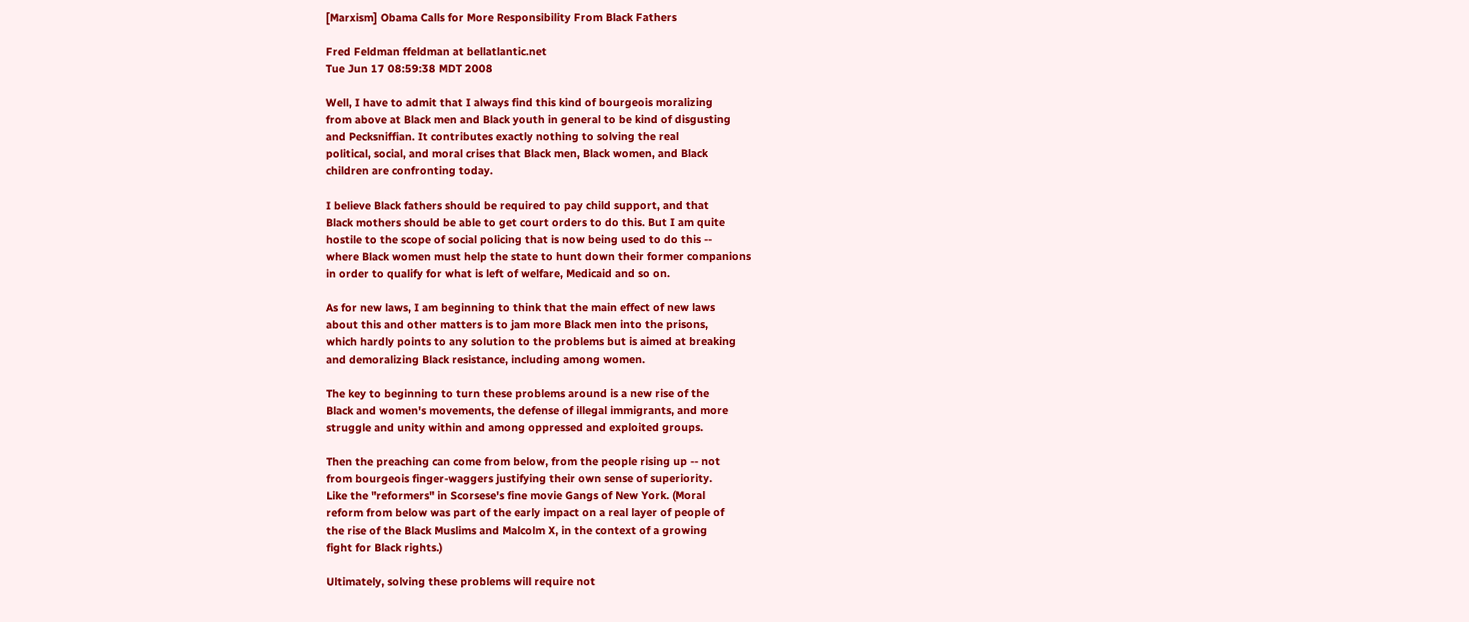[Marxism] Obama Calls for More Responsibility From Black Fathers

Fred Feldman ffeldman at bellatlantic.net
Tue Jun 17 08:59:38 MDT 2008

Well, I have to admit that I always find this kind of bourgeois moralizing
from above at Black men and Black youth in general to be kind of disgusting
and Pecksniffian. It contributes exactly nothing to solving the real
political, social, and moral crises that Black men, Black women, and Black
children are confronting today.

I believe Black fathers should be required to pay child support, and that
Black mothers should be able to get court orders to do this. But I am quite
hostile to the scope of social policing that is now being used to do this --
where Black women must help the state to hunt down their former companions
in order to qualify for what is left of welfare, Medicaid and so on.

As for new laws, I am beginning to think that the main effect of new laws
about this and other matters is to jam more Black men into the prisons,
which hardly points to any solution to the problems but is aimed at breaking
and demoralizing Black resistance, including among women.

The key to beginning to turn these problems around is a new rise of the
Black and women's movements, the defense of illegal immigrants, and more
struggle and unity within and among oppressed and exploited groups.

Then the preaching can come from below, from the people rising up -- not
from bourgeois finger-waggers justifying their own sense of superiority.
Like the "reformers" in Scorsese's fine movie Gangs of New York. (Moral
reform from below was part of the early impact on a real layer of people of
the rise of the Black Muslims and Malcolm X, in the context of a growing
fight for Black rights.)

Ultimately, solving these problems will require not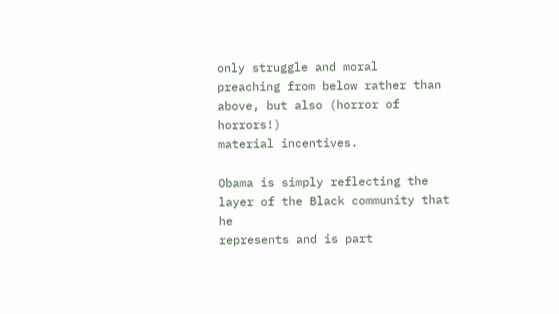only struggle and moral
preaching from below rather than above, but also (horror of horrors!)
material incentives.

Obama is simply reflecting the layer of the Black community that he
represents and is part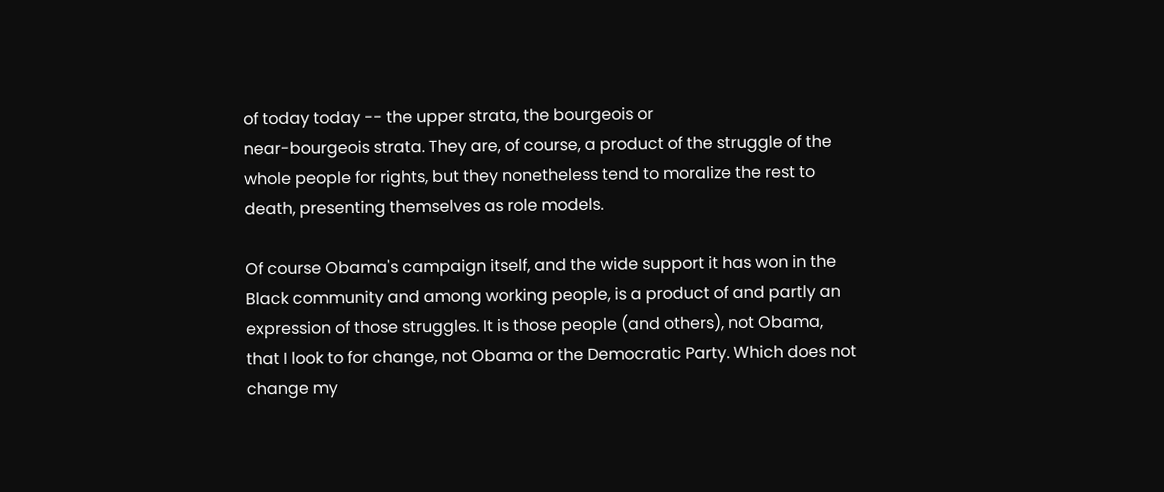of today today -- the upper strata, the bourgeois or
near-bourgeois strata. They are, of course, a product of the struggle of the
whole people for rights, but they nonetheless tend to moralize the rest to
death, presenting themselves as role models.

Of course Obama's campaign itself, and the wide support it has won in the
Black community and among working people, is a product of and partly an
expression of those struggles. It is those people (and others), not Obama,
that I look to for change, not Obama or the Democratic Party. Which does not
change my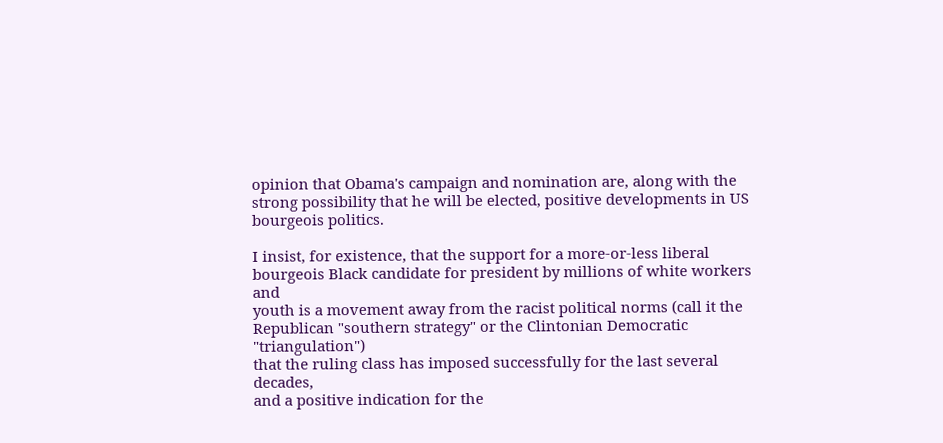opinion that Obama's campaign and nomination are, along with the
strong possibility that he will be elected, positive developments in US
bourgeois politics.

I insist, for existence, that the support for a more-or-less liberal
bourgeois Black candidate for president by millions of white workers and
youth is a movement away from the racist political norms (call it the
Republican "southern strategy" or the Clintonian Democratic "triangulation")
that the ruling class has imposed successfully for the last several decades,
and a positive indication for the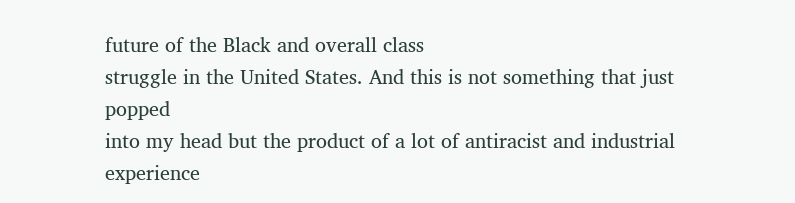future of the Black and overall class
struggle in the United States. And this is not something that just popped
into my head but the product of a lot of antiracist and industrial
experience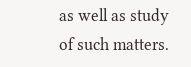as well as study of such matters.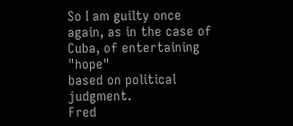So I am guilty once again, as in the case of Cuba, of entertaining "hope"
based on political judgment.
Fred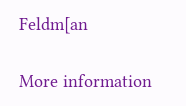Feldm[an

More information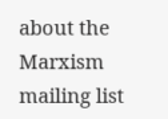about the Marxism mailing list